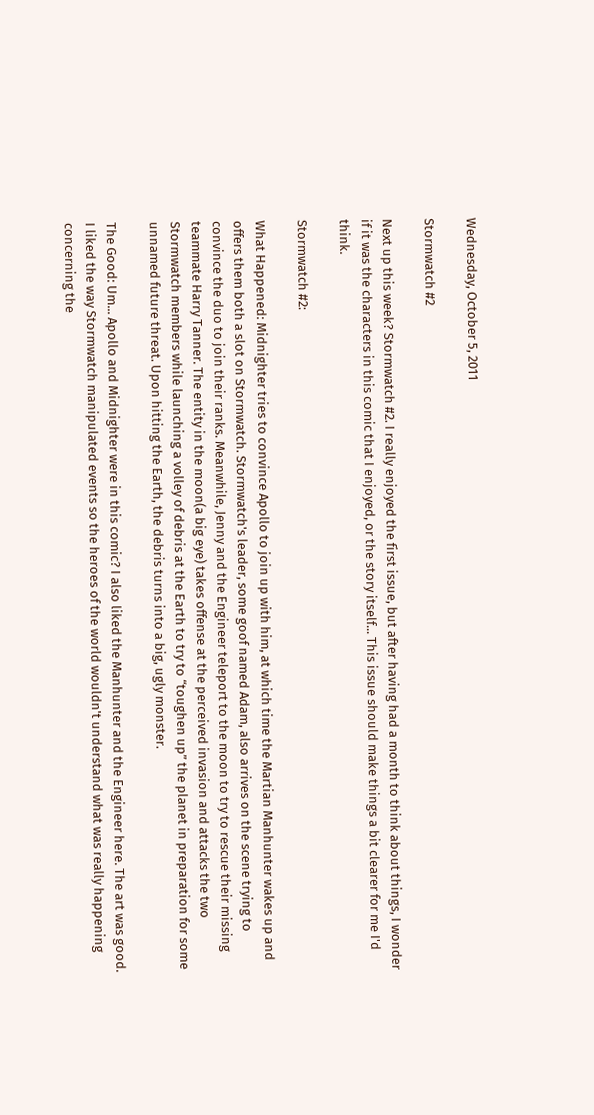Wednesday, October 5, 2011

Stormwatch #2

Next up this week? Stormwatch #2. I really enjoyed the first issue, but after having had a month to think about things, I wonder if it was the characters in this comic that I enjoyed, or the story itself... This issue should make things a bit clearer for me I'd think.

Stormwatch #2:

What Happened: Midnighter tries to convince Apollo to join up with him, at which time the Martian Manhunter wakes up and offers them both a slot on Stormwatch. Stormwatch's leader, some goof named Adam, also arrives on the scene trying to convince the duo to join their ranks. Meanwhile, Jenny and the Engineer teleport to the moon to try to rescue their missing teammate Harry Tanner. The entity in the moon(a big eye) takes offense at the perceived invasion and attacks the two Stormwatch members while launching a volley of debris at the Earth to try to “toughen up” the planet in preparation for some unnamed future threat. Upon hitting the Earth, the debris turns into a big, ugly monster.

The Good: Um... Apollo and Midnighter were in this comic? I also liked the Manhunter and the Engineer here. The art was good. I liked the way Stormwatch manipulated events so the heroes of the world wouldn't understand what was really happening concerning the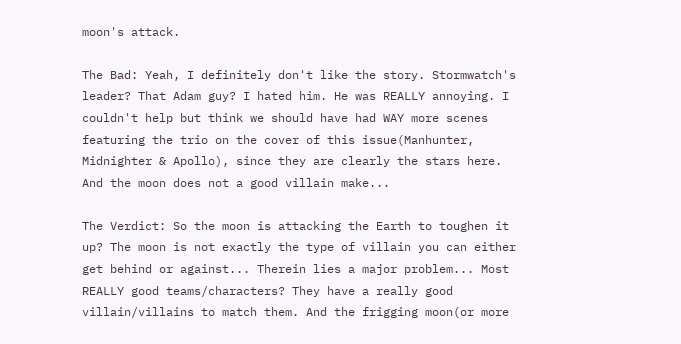moon's attack.

The Bad: Yeah, I definitely don't like the story. Stormwatch's leader? That Adam guy? I hated him. He was REALLY annoying. I couldn't help but think we should have had WAY more scenes featuring the trio on the cover of this issue(Manhunter, Midnighter & Apollo), since they are clearly the stars here. And the moon does not a good villain make...

The Verdict: So the moon is attacking the Earth to toughen it up? The moon is not exactly the type of villain you can either get behind or against... Therein lies a major problem... Most REALLY good teams/characters? They have a really good villain/villains to match them. And the frigging moon(or more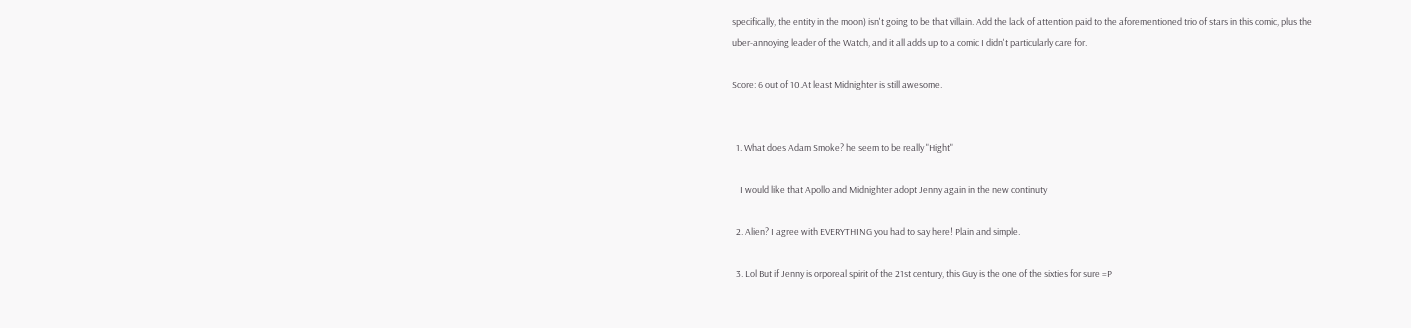specifically, the entity in the moon) isn't going to be that villain. Add the lack of attention paid to the aforementioned trio of stars in this comic, plus the uber-annoying leader of the Watch, and it all adds up to a comic I didn't particularly care for.

Score: 6 out of 10.At least Midnighter is still awesome.


  1. What does Adam Smoke? he seem to be really "Hight"

    I would like that Apollo and Midnighter adopt Jenny again in the new continuty

  2. Alien? I agree with EVERYTHING you had to say here! Plain and simple.

  3. Lol But if Jenny is orporeal spirit of the 21st century, this Guy is the one of the sixties for sure =P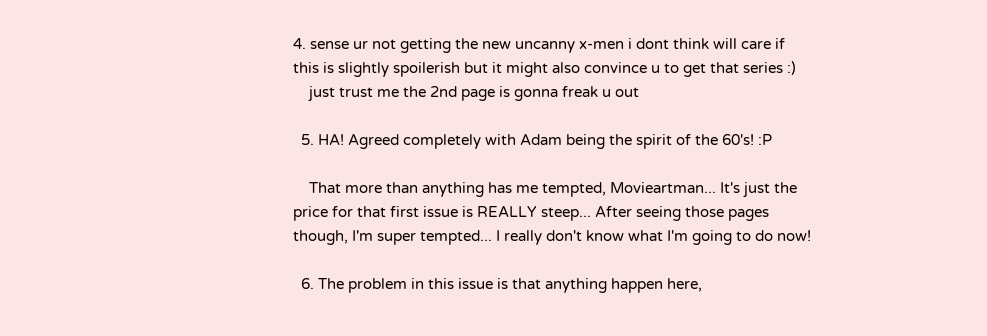4. sense ur not getting the new uncanny x-men i dont think will care if this is slightly spoilerish but it might also convince u to get that series :)
    just trust me the 2nd page is gonna freak u out

  5. HA! Agreed completely with Adam being the spirit of the 60's! :P

    That more than anything has me tempted, Movieartman... It's just the price for that first issue is REALLY steep... After seeing those pages though, I'm super tempted... I really don't know what I'm going to do now!

  6. The problem in this issue is that anything happen here,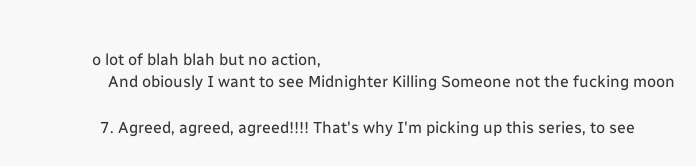o lot of blah blah but no action,
    And obiously I want to see Midnighter Killing Someone not the fucking moon

  7. Agreed, agreed, agreed!!!! That's why I'm picking up this series, to see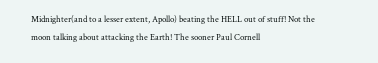Midnighter(and to a lesser extent, Apollo) beating the HELL out of stuff! Not the moon talking about attacking the Earth! The sooner Paul Cornell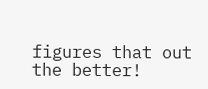figures that out the better!